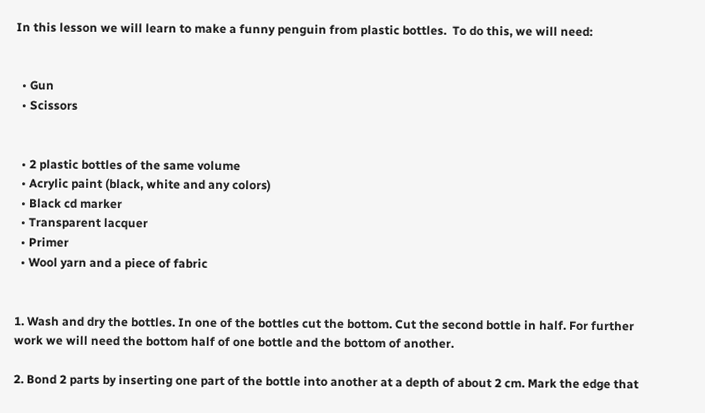In this lesson we will learn to make a funny penguin from plastic bottles.  To do this, we will need:


  • Gun
  • Scissors


  • 2 plastic bottles of the same volume
  • Acrylic paint (black, white and any colors)
  • Black cd marker
  • Transparent lacquer
  • Primer
  • Wool yarn and a piece of fabric


1. Wash and dry the bottles. In one of the bottles cut the bottom. Cut the second bottle in half. For further work we will need the bottom half of one bottle and the bottom of another.

2. Bond 2 parts by inserting one part of the bottle into another at a depth of about 2 cm. Mark the edge that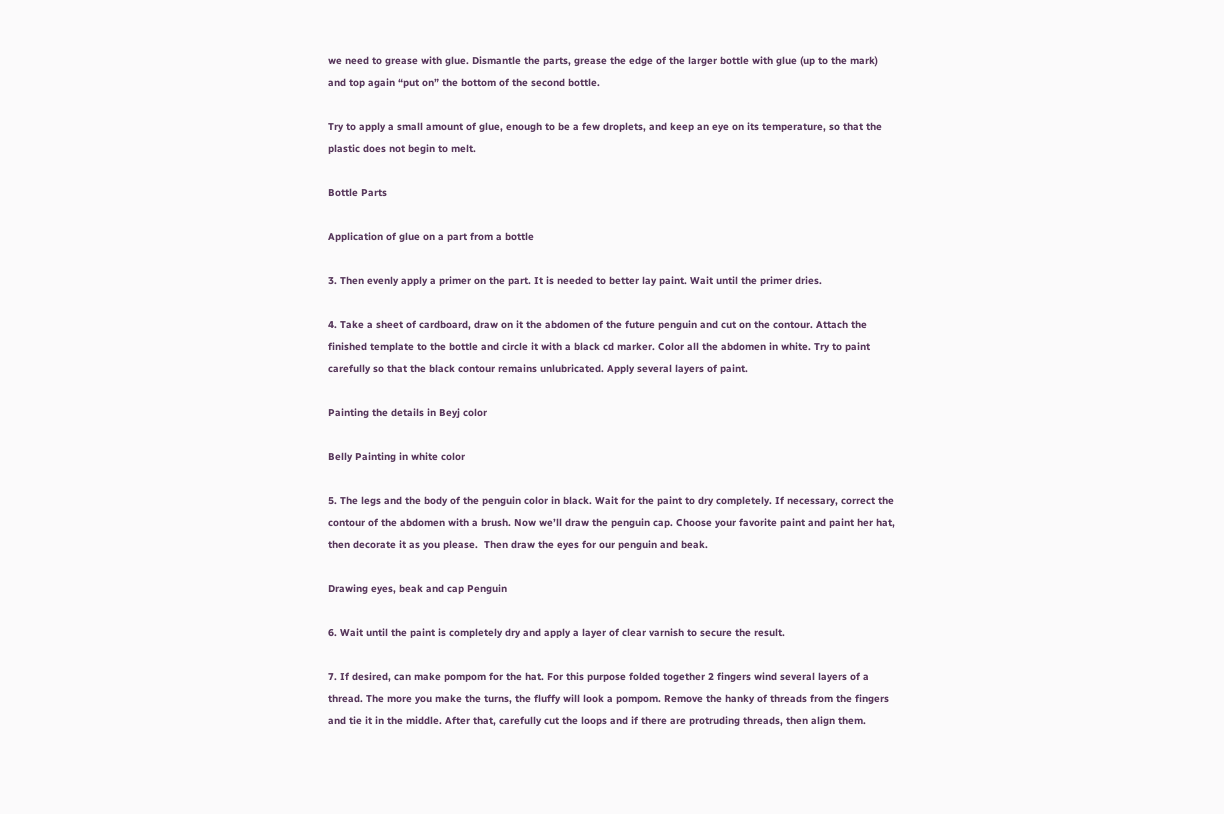we need to grease with glue. Dismantle the parts, grease the edge of the larger bottle with glue (up to the mark) and top again “put on” the bottom of the second bottle.

Try to apply a small amount of glue, enough to be a few droplets, and keep an eye on its temperature, so that the plastic does not begin to melt.

Bottle Parts

Application of glue on a part from a bottle

3. Then evenly apply a primer on the part. It is needed to better lay paint. Wait until the primer dries.

4. Take a sheet of cardboard, draw on it the abdomen of the future penguin and cut on the contour. Attach the finished template to the bottle and circle it with a black cd marker. Color all the abdomen in white. Try to paint carefully so that the black contour remains unlubricated. Apply several layers of paint.

Painting the details in Beyj color

Belly Painting in white color

5. The legs and the body of the penguin color in black. Wait for the paint to dry completely. If necessary, correct the contour of the abdomen with a brush. Now we’ll draw the penguin cap. Choose your favorite paint and paint her hat, then decorate it as you please.  Then draw the eyes for our penguin and beak.

Drawing eyes, beak and cap Penguin

6. Wait until the paint is completely dry and apply a layer of clear varnish to secure the result.

7. If desired, can make pompom for the hat. For this purpose folded together 2 fingers wind several layers of a thread. The more you make the turns, the fluffy will look a pompom. Remove the hanky of threads from the fingers and tie it in the middle. After that, carefully cut the loops and if there are protruding threads, then align them.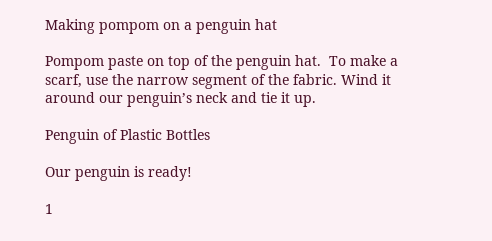Making pompom on a penguin hat

Pompom paste on top of the penguin hat.  To make a scarf, use the narrow segment of the fabric. Wind it around our penguin’s neck and tie it up.

Penguin of Plastic Bottles

Our penguin is ready!

1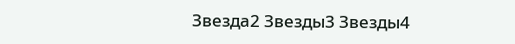Звезда2 Звезды3 Звезды4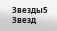Звезды5 Звезд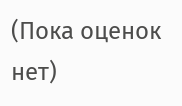(Пока оценок нет)